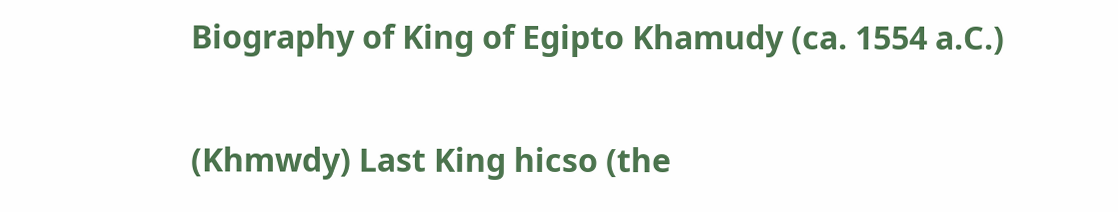Biography of King of Egipto Khamudy (ca. 1554 a.C.)

(Khmwdy) Last King hicso (the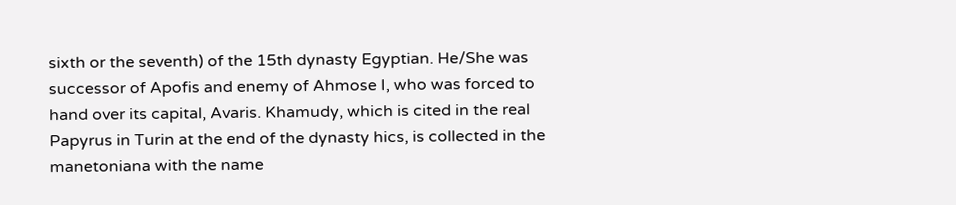sixth or the seventh) of the 15th dynasty Egyptian. He/She was successor of Apofis and enemy of Ahmose I, who was forced to hand over its capital, Avaris. Khamudy, which is cited in the real Papyrus in Turin at the end of the dynasty hics, is collected in the manetoniana with the name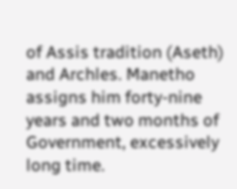of Assis tradition (Aseth) and Archles. Manetho assigns him forty-nine years and two months of Government, excessively long time.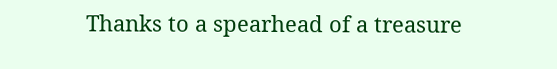Thanks to a spearhead of a treasure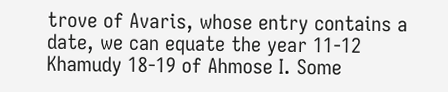trove of Avaris, whose entry contains a date, we can equate the year 11-12 Khamudy 18-19 of Ahmose I. Some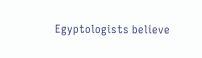Egyptologists believe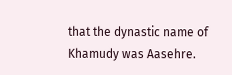that the dynastic name of Khamudy was Aasehre.